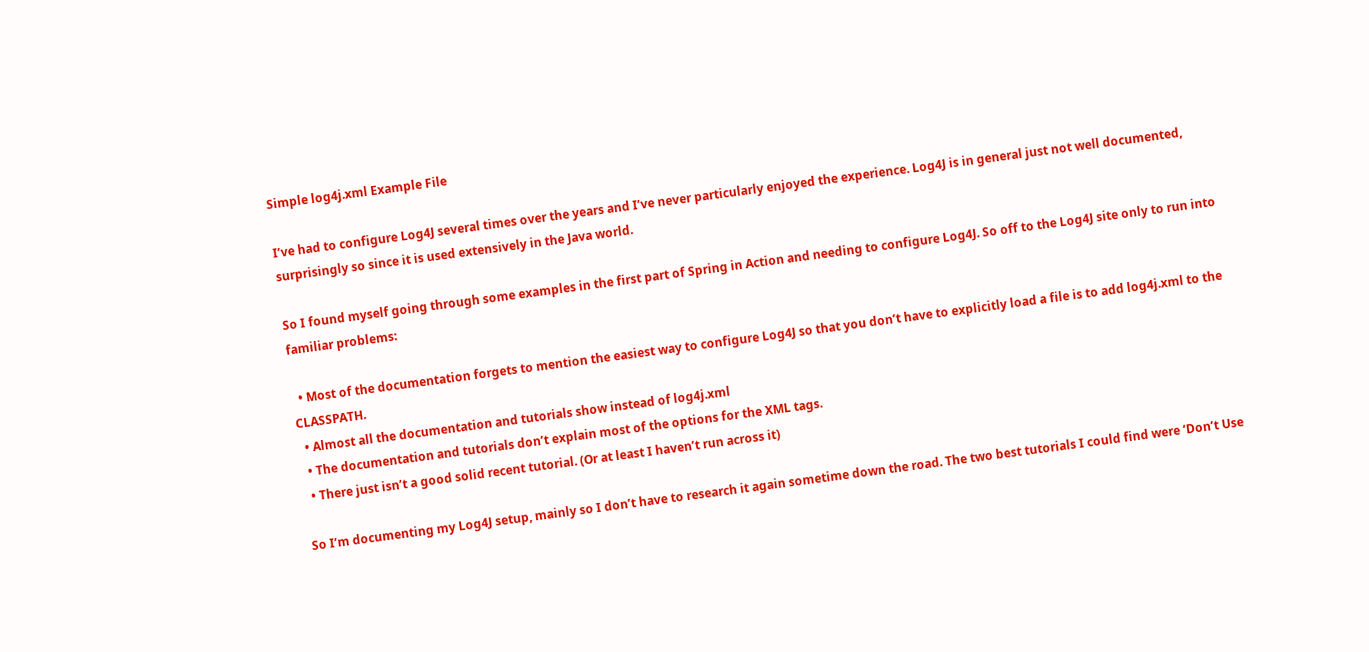Simple log4j.xml Example File

I’ve had to configure Log4J several times over the years and I’ve never particularly enjoyed the experience. Log4J is in general just not well documented, surprisingly so since it is used extensively in the Java world.

So I found myself going through some examples in the first part of Spring in Action and needing to configure Log4J. So off to the Log4J site only to run into familiar problems:

  • Most of the documentation forgets to mention the easiest way to configure Log4J so that you don’t have to explicitly load a file is to add log4j.xml to the CLASSPATH.
  • Almost all the documentation and tutorials show instead of log4j.xml
  • The documentation and tutorials don’t explain most of the options for the XML tags.
  • There just isn’t a good solid recent tutorial. (Or at least I haven’t run across it)

So I’m documenting my Log4J setup, mainly so I don’t have to research it again sometime down the road. The two best tutorials I could find were ‘Don’t Use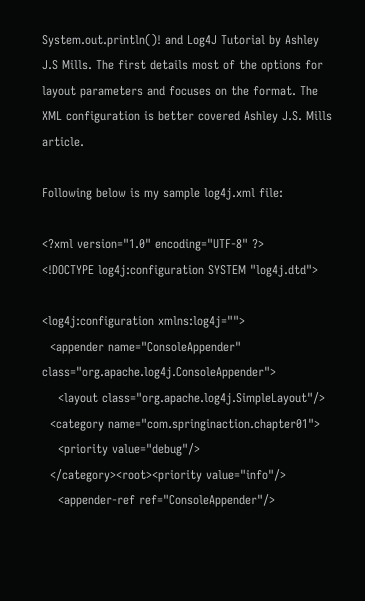System.out.println()! and Log4J Tutorial by Ashley J.S Mills. The first details most of the options for layout parameters and focuses on the format. The XML configuration is better covered Ashley J.S. Mills article.

Following below is my sample log4j.xml file:

<?xml version="1.0" encoding="UTF-8" ?>
<!DOCTYPE log4j:configuration SYSTEM "log4j.dtd">

<log4j:configuration xmlns:log4j="">
  <appender name="ConsoleAppender" class="org.apache.log4j.ConsoleAppender">
    <layout class="org.apache.log4j.SimpleLayout"/>
  <category name="com.springinaction.chapter01">
    <priority value="debug"/>
  </category><root><priority value="info"/>
    <appender-ref ref="ConsoleAppender"/>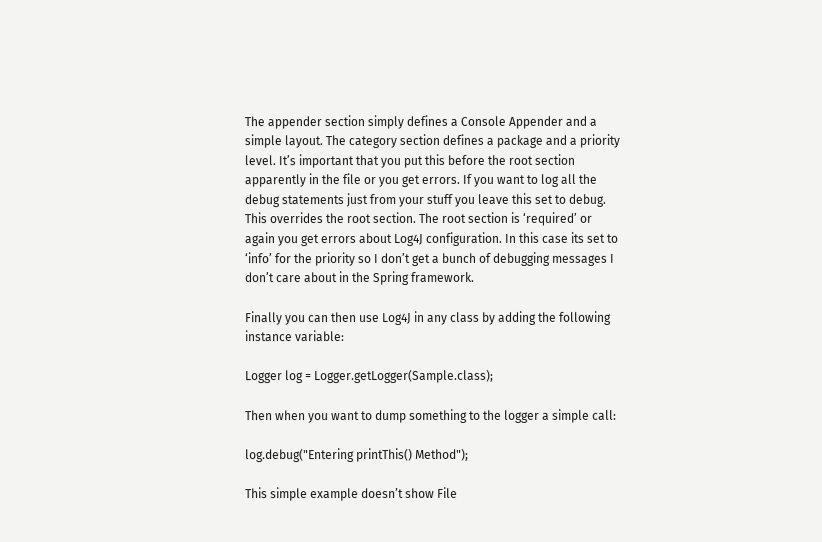The appender section simply defines a Console Appender and a simple layout. The category section defines a package and a priority level. It’s important that you put this before the root section apparently in the file or you get errors. If you want to log all the debug statements just from your stuff you leave this set to debug. This overrides the root section. The root section is ‘required’ or again you get errors about Log4J configuration. In this case its set to ‘info’ for the priority so I don’t get a bunch of debugging messages I don’t care about in the Spring framework.

Finally you can then use Log4J in any class by adding the following instance variable:

Logger log = Logger.getLogger(Sample.class);

Then when you want to dump something to the logger a simple call:

log.debug("Entering printThis() Method");

This simple example doesn’t show File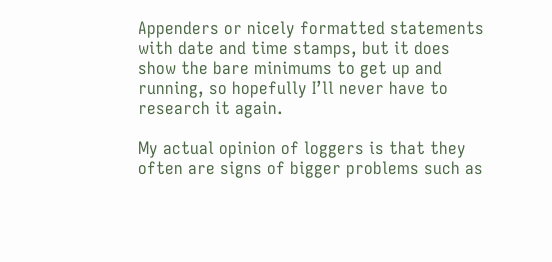Appenders or nicely formatted statements with date and time stamps, but it does show the bare minimums to get up and running, so hopefully I’ll never have to research it again.

My actual opinion of loggers is that they often are signs of bigger problems such as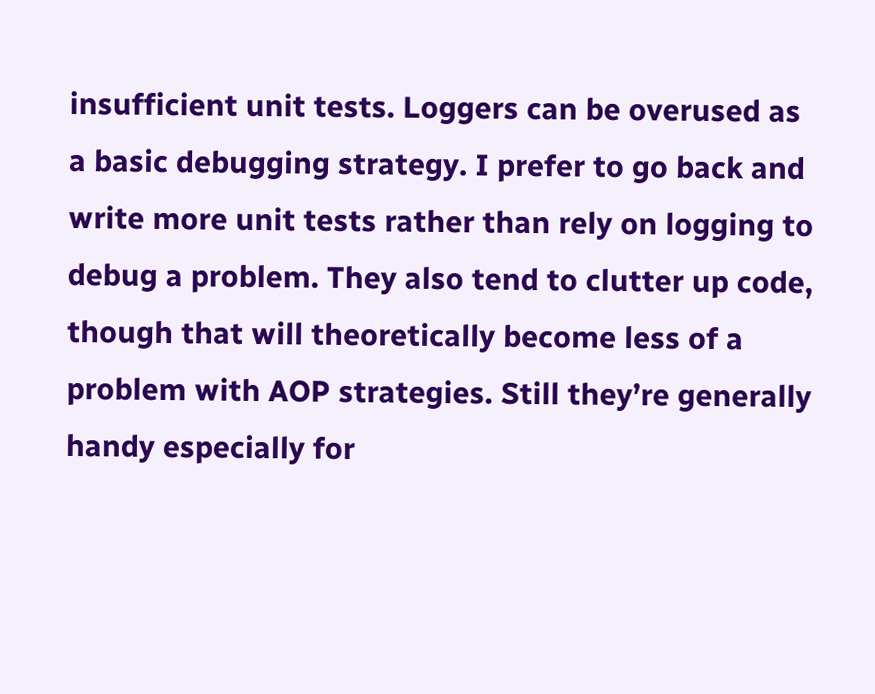insufficient unit tests. Loggers can be overused as a basic debugging strategy. I prefer to go back and write more unit tests rather than rely on logging to debug a problem. They also tend to clutter up code, though that will theoretically become less of a problem with AOP strategies. Still they’re generally handy especially for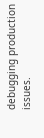debugging production issues.